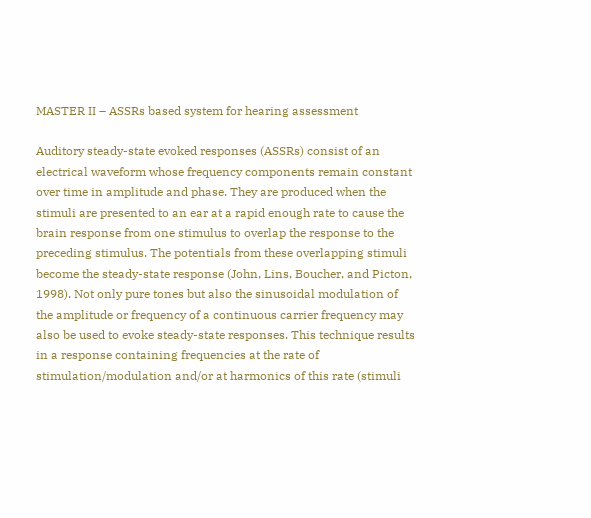MASTER II – ASSRs based system for hearing assessment

Auditory steady-state evoked responses (ASSRs) consist of an electrical waveform whose frequency components remain constant over time in amplitude and phase. They are produced when the stimuli are presented to an ear at a rapid enough rate to cause the brain response from one stimulus to overlap the response to the preceding stimulus. The potentials from these overlapping stimuli become the steady-state response (John, Lins, Boucher, and Picton, 1998). Not only pure tones but also the sinusoidal modulation of the amplitude or frequency of a continuous carrier frequency may also be used to evoke steady-state responses. This technique results in a response containing frequencies at the rate of stimulation/modulation and/or at harmonics of this rate (stimuli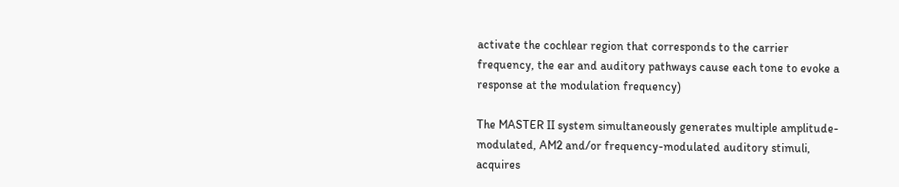activate the cochlear region that corresponds to the carrier frequency, the ear and auditory pathways cause each tone to evoke a response at the modulation frequency)

The MASTER II system simultaneously generates multiple amplitude-modulated, AM2 and/or frequency-modulated auditory stimuli, acquires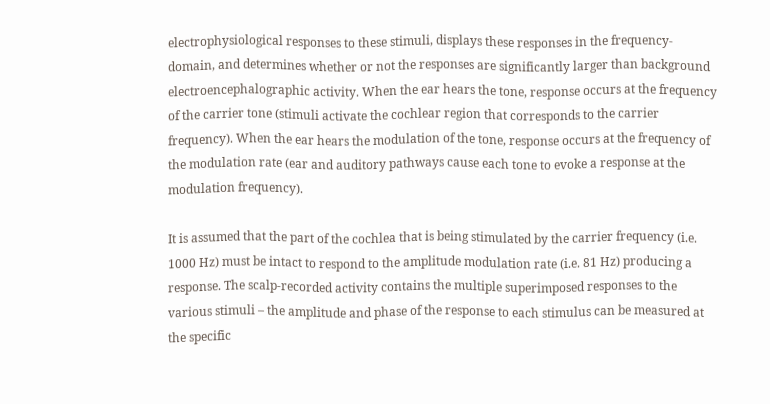electrophysiological responses to these stimuli, displays these responses in the frequency-domain, and determines whether or not the responses are significantly larger than background electroencephalographic activity. When the ear hears the tone, response occurs at the frequency of the carrier tone (stimuli activate the cochlear region that corresponds to the carrier frequency). When the ear hears the modulation of the tone, response occurs at the frequency of the modulation rate (ear and auditory pathways cause each tone to evoke a response at the modulation frequency).

It is assumed that the part of the cochlea that is being stimulated by the carrier frequency (i.e. 1000 Hz) must be intact to respond to the amplitude modulation rate (i.e. 81 Hz) producing a response. The scalp-recorded activity contains the multiple superimposed responses to the various stimuli – the amplitude and phase of the response to each stimulus can be measured at the specific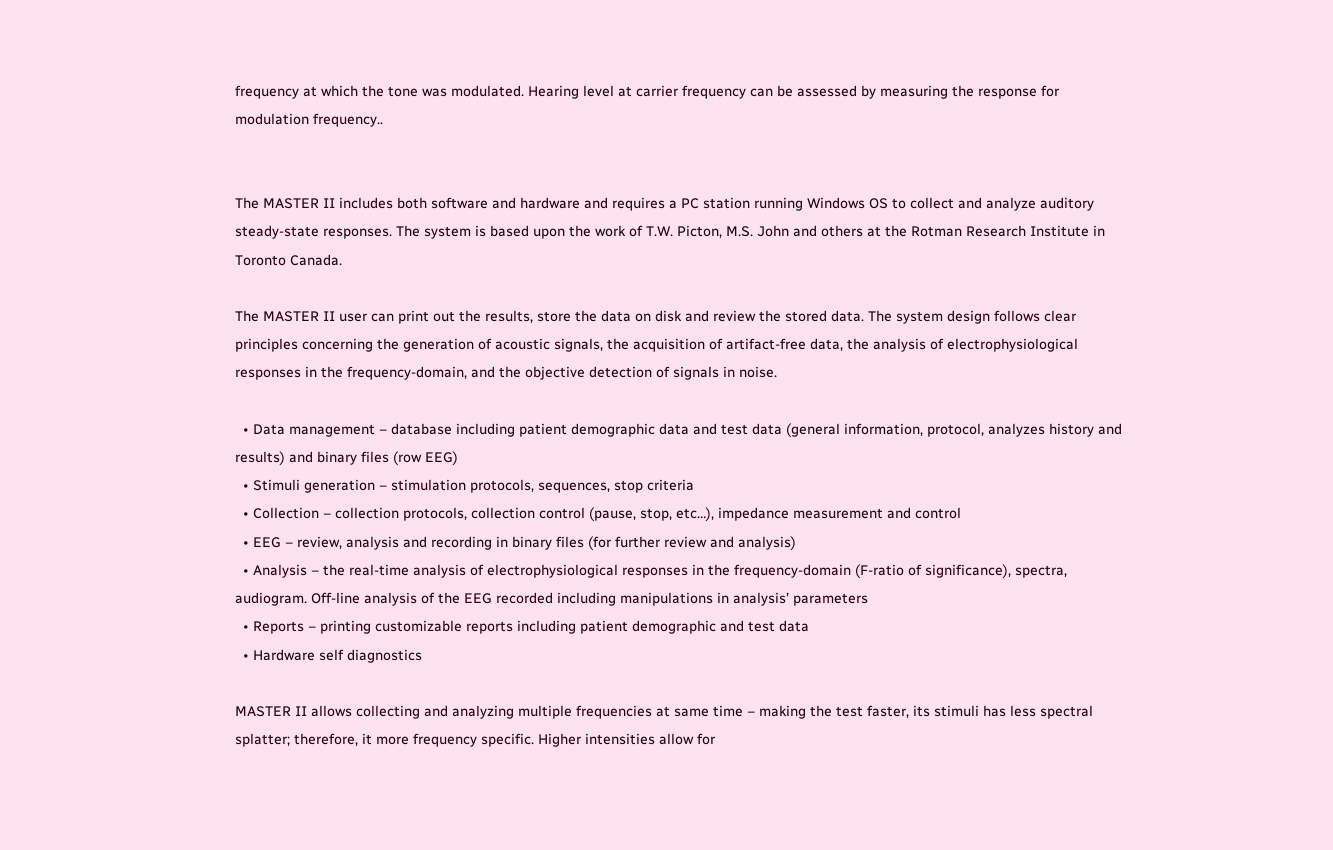frequency at which the tone was modulated. Hearing level at carrier frequency can be assessed by measuring the response for modulation frequency..


The MASTER II includes both software and hardware and requires a PC station running Windows OS to collect and analyze auditory steady-state responses. The system is based upon the work of T.W. Picton, M.S. John and others at the Rotman Research Institute in Toronto Canada.

The MASTER II user can print out the results, store the data on disk and review the stored data. The system design follows clear principles concerning the generation of acoustic signals, the acquisition of artifact-free data, the analysis of electrophysiological responses in the frequency-domain, and the objective detection of signals in noise.

  • Data management – database including patient demographic data and test data (general information, protocol, analyzes history and results) and binary files (row EEG)
  • Stimuli generation – stimulation protocols, sequences, stop criteria
  • Collection – collection protocols, collection control (pause, stop, etc…), impedance measurement and control
  • EEG – review, analysis and recording in binary files (for further review and analysis)
  • Analysis – the real-time analysis of electrophysiological responses in the frequency-domain (F-ratio of significance), spectra, audiogram. Off-line analysis of the EEG recorded including manipulations in analysis’ parameters
  • Reports – printing customizable reports including patient demographic and test data
  • Hardware self diagnostics

MASTER II allows collecting and analyzing multiple frequencies at same time – making the test faster, its stimuli has less spectral splatter; therefore, it more frequency specific. Higher intensities allow for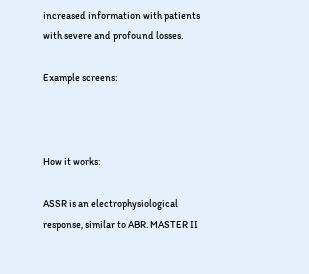increased information with patients with severe and profound losses.

Example screens:



How it works:

ASSR is an electrophysiological response, similar to ABR. MASTER II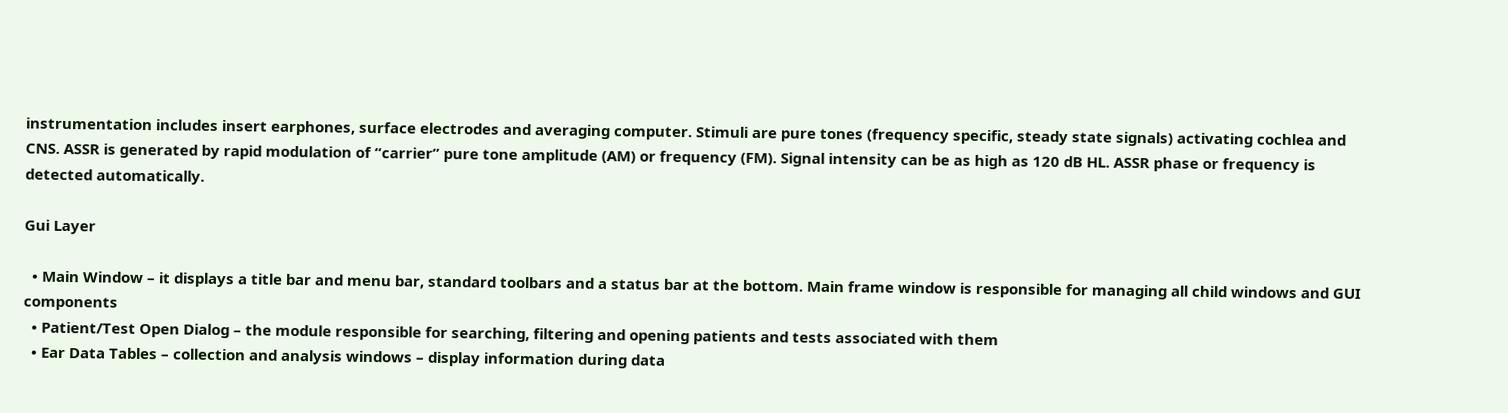instrumentation includes insert earphones, surface electrodes and averaging computer. Stimuli are pure tones (frequency specific, steady state signals) activating cochlea and CNS. ASSR is generated by rapid modulation of “carrier” pure tone amplitude (AM) or frequency (FM). Signal intensity can be as high as 120 dB HL. ASSR phase or frequency is detected automatically.

Gui Layer

  • Main Window – it displays a title bar and menu bar, standard toolbars and a status bar at the bottom. Main frame window is responsible for managing all child windows and GUI components
  • Patient/Test Open Dialog – the module responsible for searching, filtering and opening patients and tests associated with them
  • Ear Data Tables – collection and analysis windows – display information during data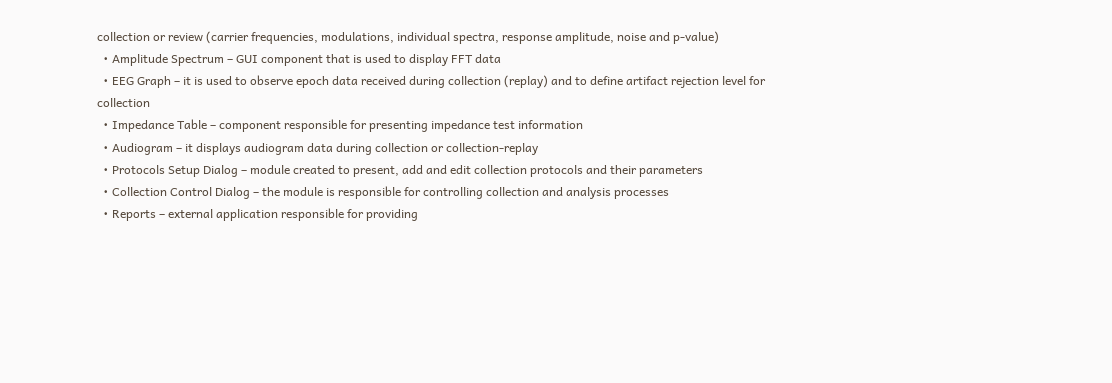collection or review (carrier frequencies, modulations, individual spectra, response amplitude, noise and p-value)
  • Amplitude Spectrum – GUI component that is used to display FFT data
  • EEG Graph – it is used to observe epoch data received during collection (replay) and to define artifact rejection level for collection
  • Impedance Table – component responsible for presenting impedance test information
  • Audiogram – it displays audiogram data during collection or collection-replay
  • Protocols Setup Dialog – module created to present, add and edit collection protocols and their parameters
  • Collection Control Dialog – the module is responsible for controlling collection and analysis processes
  • Reports – external application responsible for providing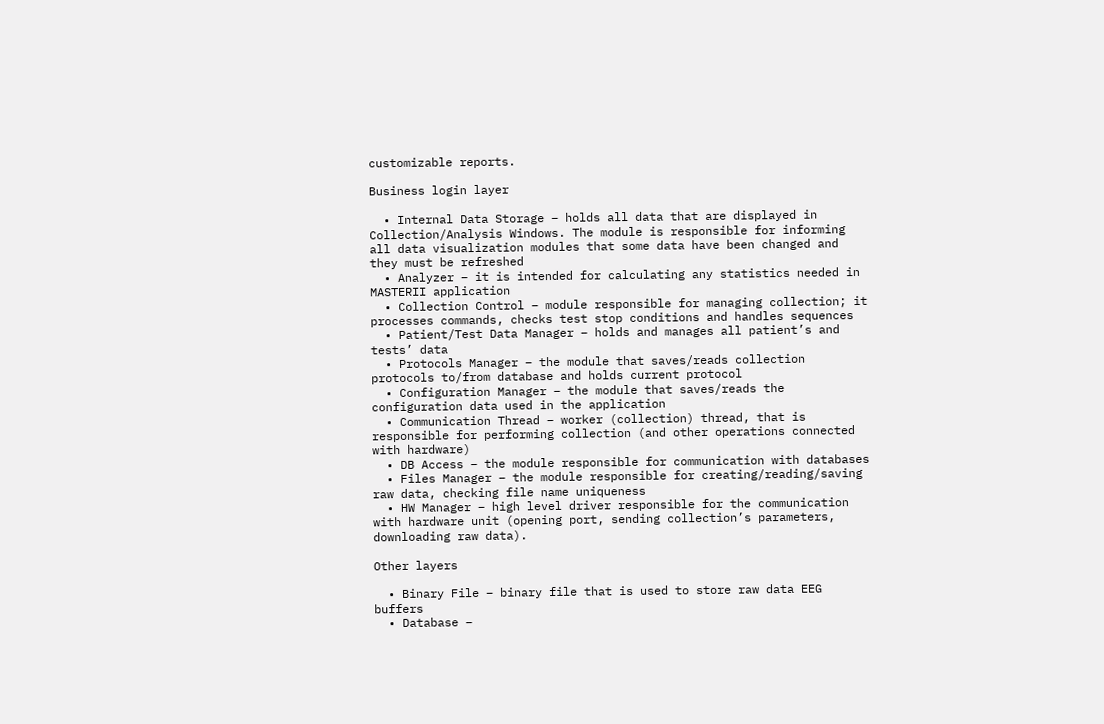customizable reports.

Business login layer

  • Internal Data Storage – holds all data that are displayed in Collection/Analysis Windows. The module is responsible for informing all data visualization modules that some data have been changed and they must be refreshed
  • Analyzer – it is intended for calculating any statistics needed in MASTERII application
  • Collection Control – module responsible for managing collection; it processes commands, checks test stop conditions and handles sequences
  • Patient/Test Data Manager – holds and manages all patient’s and tests’ data
  • Protocols Manager – the module that saves/reads collection protocols to/from database and holds current protocol
  • Configuration Manager – the module that saves/reads the configuration data used in the application
  • Communication Thread – worker (collection) thread, that is responsible for performing collection (and other operations connected with hardware)
  • DB Access – the module responsible for communication with databases
  • Files Manager – the module responsible for creating/reading/saving raw data, checking file name uniqueness
  • HW Manager – high level driver responsible for the communication with hardware unit (opening port, sending collection’s parameters, downloading raw data).

Other layers

  • Binary File – binary file that is used to store raw data EEG buffers
  • Database –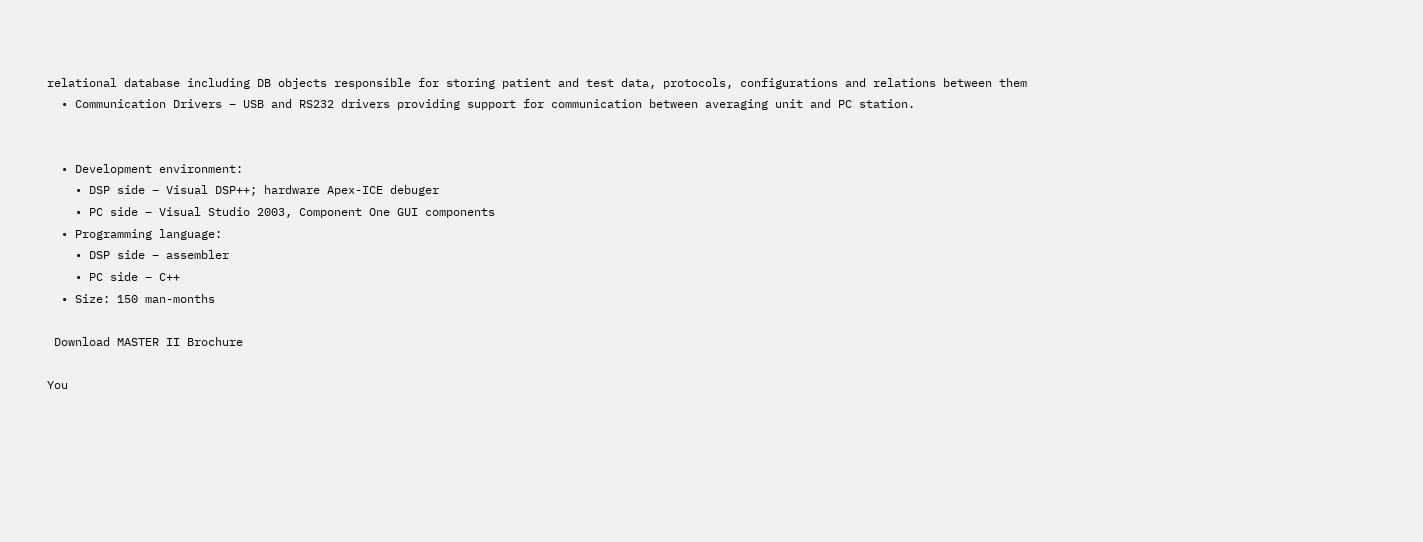relational database including DB objects responsible for storing patient and test data, protocols, configurations and relations between them
  • Communication Drivers – USB and RS232 drivers providing support for communication between averaging unit and PC station.


  • Development environment:
    • DSP side – Visual DSP++; hardware Apex-ICE debuger
    • PC side – Visual Studio 2003, Component One GUI components
  • Programming language:
    • DSP side – assembler
    • PC side – C++
  • Size: 150 man-months

 Download MASTER II Brochure

You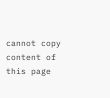cannot copy content of this page